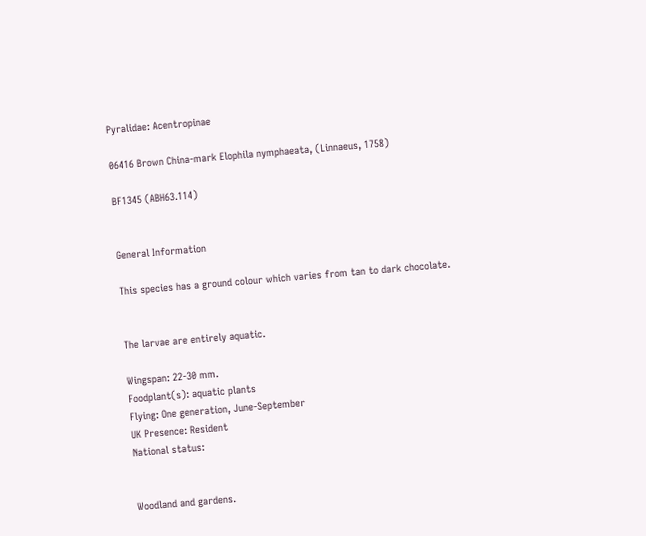Pyralidae: Acentropinae

06416 Brown China-mark Elophila nymphaeata, (Linnaeus, 1758)

BF1345 (ABH63.114)


General Information

This species has a ground colour which varies from tan to dark chocolate.


The larvae are entirely aquatic.

Wingspan: 22-30 mm.
Foodplant(s): aquatic plants
Flying: One generation, June-September
UK Presence: Resident
National status:


Woodland and gardens.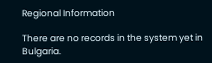Regional Information

There are no records in the system yet in Bulgaria.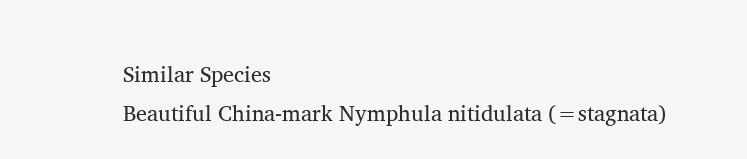Similar Species
Beautiful China-mark Nymphula nitidulata (=stagnata)